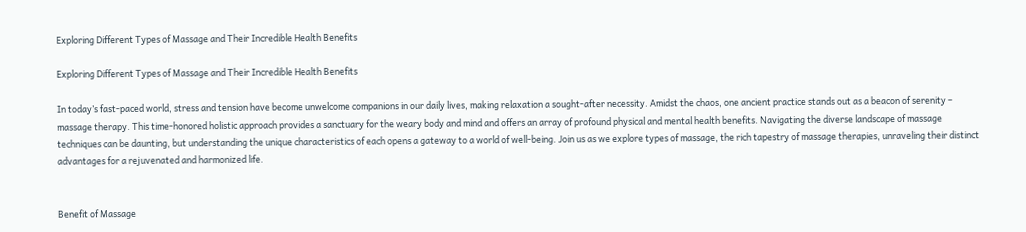Exploring Different Types of Massage and Their Incredible Health Benefits

Exploring Different Types of Massage and Their Incredible Health Benefits

In today’s fast-paced world, stress and tension have become unwelcome companions in our daily lives, making relaxation a sought-after necessity. Amidst the chaos, one ancient practice stands out as a beacon of serenity – massage therapy. This time-honored holistic approach provides a sanctuary for the weary body and mind and offers an array of profound physical and mental health benefits. Navigating the diverse landscape of massage techniques can be daunting, but understanding the unique characteristics of each opens a gateway to a world of well-being. Join us as we explore types of massage, the rich tapestry of massage therapies, unraveling their distinct advantages for a rejuvenated and harmonized life.


Benefit of Massage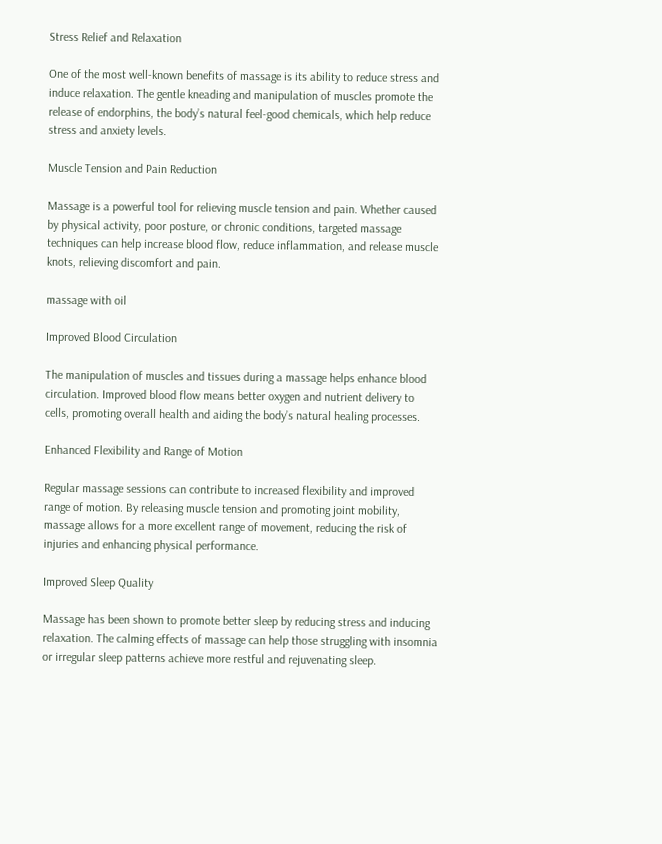Stress Relief and Relaxation

One of the most well-known benefits of massage is its ability to reduce stress and induce relaxation. The gentle kneading and manipulation of muscles promote the release of endorphins, the body’s natural feel-good chemicals, which help reduce stress and anxiety levels.

Muscle Tension and Pain Reduction

Massage is a powerful tool for relieving muscle tension and pain. Whether caused by physical activity, poor posture, or chronic conditions, targeted massage techniques can help increase blood flow, reduce inflammation, and release muscle knots, relieving discomfort and pain.

massage with oil

Improved Blood Circulation

The manipulation of muscles and tissues during a massage helps enhance blood circulation. Improved blood flow means better oxygen and nutrient delivery to cells, promoting overall health and aiding the body’s natural healing processes.

Enhanced Flexibility and Range of Motion

Regular massage sessions can contribute to increased flexibility and improved range of motion. By releasing muscle tension and promoting joint mobility, massage allows for a more excellent range of movement, reducing the risk of injuries and enhancing physical performance.

Improved Sleep Quality

Massage has been shown to promote better sleep by reducing stress and inducing relaxation. The calming effects of massage can help those struggling with insomnia or irregular sleep patterns achieve more restful and rejuvenating sleep.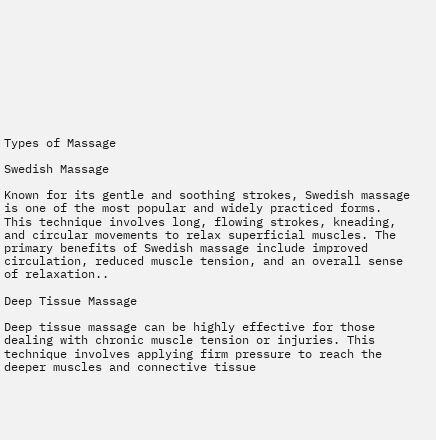Types of Massage

Swedish Massage

Known for its gentle and soothing strokes, Swedish massage is one of the most popular and widely practiced forms. This technique involves long, flowing strokes, kneading, and circular movements to relax superficial muscles. The primary benefits of Swedish massage include improved circulation, reduced muscle tension, and an overall sense of relaxation..

Deep Tissue Massage

Deep tissue massage can be highly effective for those dealing with chronic muscle tension or injuries. This technique involves applying firm pressure to reach the deeper muscles and connective tissue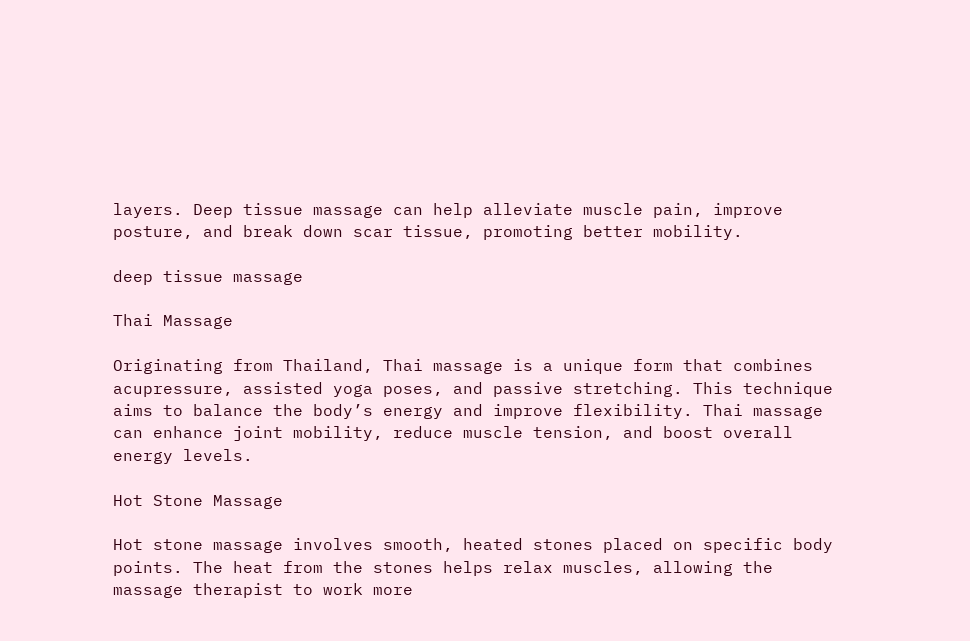layers. Deep tissue massage can help alleviate muscle pain, improve posture, and break down scar tissue, promoting better mobility.

deep tissue massage

Thai Massage

Originating from Thailand, Thai massage is a unique form that combines acupressure, assisted yoga poses, and passive stretching. This technique aims to balance the body’s energy and improve flexibility. Thai massage can enhance joint mobility, reduce muscle tension, and boost overall energy levels.

Hot Stone Massage

Hot stone massage involves smooth, heated stones placed on specific body points. The heat from the stones helps relax muscles, allowing the massage therapist to work more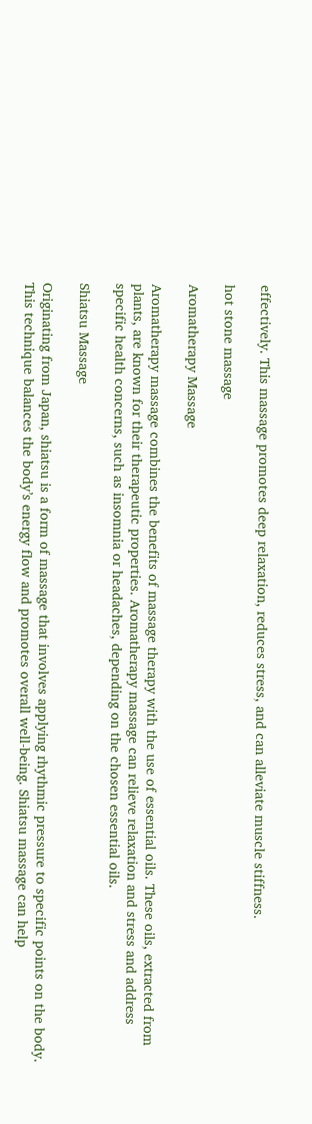effectively. This massage promotes deep relaxation, reduces stress, and can alleviate muscle stiffness.

hot stone massage

Aromatherapy Massage

Aromatherapy massage combines the benefits of massage therapy with the use of essential oils. These oils, extracted from plants, are known for their therapeutic properties. Aromatherapy massage can relieve relaxation and stress and address specific health concerns, such as insomnia or headaches, depending on the chosen essential oils.

Shiatsu Massage

Originating from Japan, shiatsu is a form of massage that involves applying rhythmic pressure to specific points on the body. This technique balances the body’s energy flow and promotes overall well-being. Shiatsu massage can help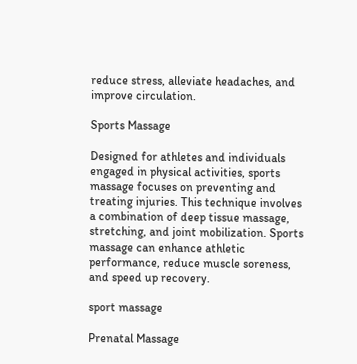reduce stress, alleviate headaches, and improve circulation.

Sports Massage

Designed for athletes and individuals engaged in physical activities, sports massage focuses on preventing and treating injuries. This technique involves a combination of deep tissue massage, stretching, and joint mobilization. Sports massage can enhance athletic performance, reduce muscle soreness, and speed up recovery.

sport massage

Prenatal Massage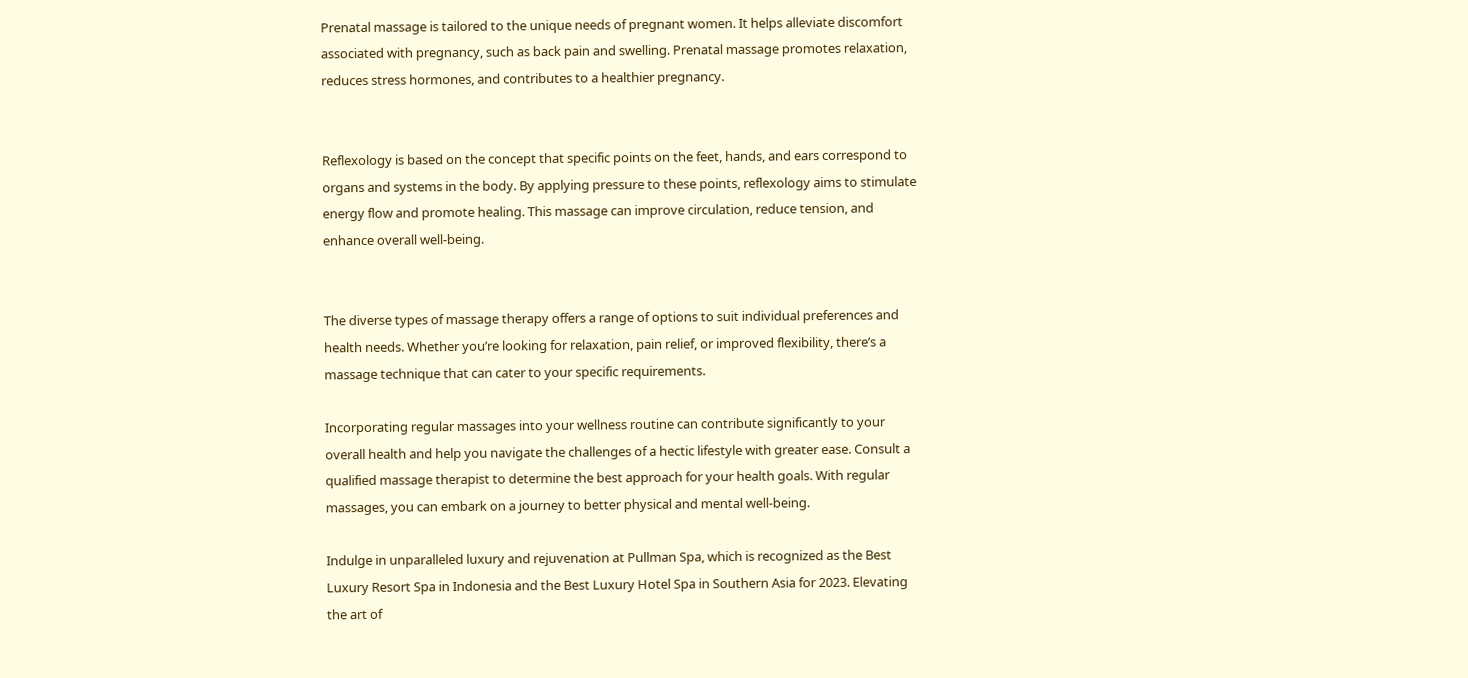Prenatal massage is tailored to the unique needs of pregnant women. It helps alleviate discomfort associated with pregnancy, such as back pain and swelling. Prenatal massage promotes relaxation, reduces stress hormones, and contributes to a healthier pregnancy.


Reflexology is based on the concept that specific points on the feet, hands, and ears correspond to organs and systems in the body. By applying pressure to these points, reflexology aims to stimulate energy flow and promote healing. This massage can improve circulation, reduce tension, and enhance overall well-being.


The diverse types of massage therapy offers a range of options to suit individual preferences and health needs. Whether you’re looking for relaxation, pain relief, or improved flexibility, there’s a massage technique that can cater to your specific requirements.

Incorporating regular massages into your wellness routine can contribute significantly to your overall health and help you navigate the challenges of a hectic lifestyle with greater ease. Consult a qualified massage therapist to determine the best approach for your health goals. With regular massages, you can embark on a journey to better physical and mental well-being.

Indulge in unparalleled luxury and rejuvenation at Pullman Spa, which is recognized as the Best Luxury Resort Spa in Indonesia and the Best Luxury Hotel Spa in Southern Asia for 2023. Elevating the art of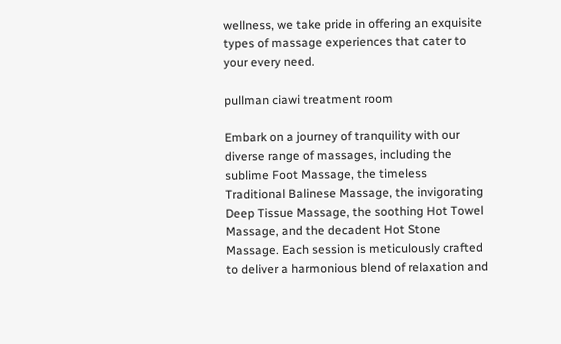wellness, we take pride in offering an exquisite types of massage experiences that cater to your every need.

pullman ciawi treatment room

Embark on a journey of tranquility with our diverse range of massages, including the sublime Foot Massage, the timeless Traditional Balinese Massage, the invigorating Deep Tissue Massage, the soothing Hot Towel Massage, and the decadent Hot Stone Massage. Each session is meticulously crafted to deliver a harmonious blend of relaxation and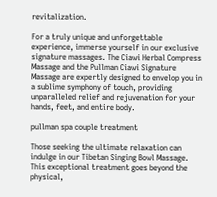revitalization.

For a truly unique and unforgettable experience, immerse yourself in our exclusive signature massages. The Ciawi Herbal Compress Massage and the Pullman Ciawi Signature Massage are expertly designed to envelop you in a sublime symphony of touch, providing unparalleled relief and rejuvenation for your hands, feet, and entire body.

pullman spa couple treatment

Those seeking the ultimate relaxation can indulge in our Tibetan Singing Bowl Massage. This exceptional treatment goes beyond the physical,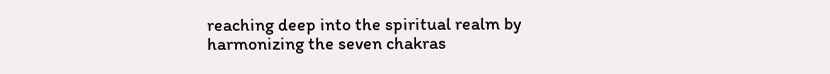reaching deep into the spiritual realm by harmonizing the seven chakras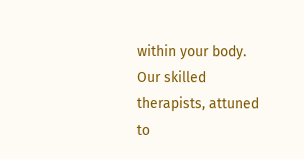within your body. Our skilled therapists, attuned to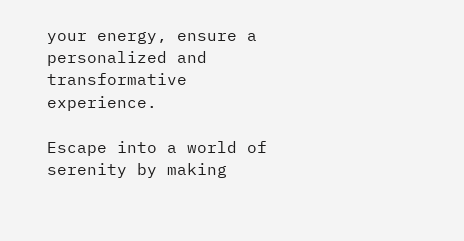your energy, ensure a personalized and transformative experience.

Escape into a world of serenity by making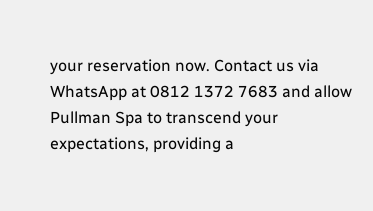your reservation now. Contact us via WhatsApp at 0812 1372 7683 and allow Pullman Spa to transcend your expectations, providing a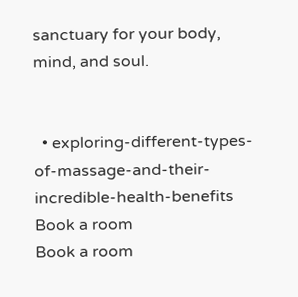sanctuary for your body, mind, and soul.


  • exploring-different-types-of-massage-and-their-incredible-health-benefits
Book a room
Book a room